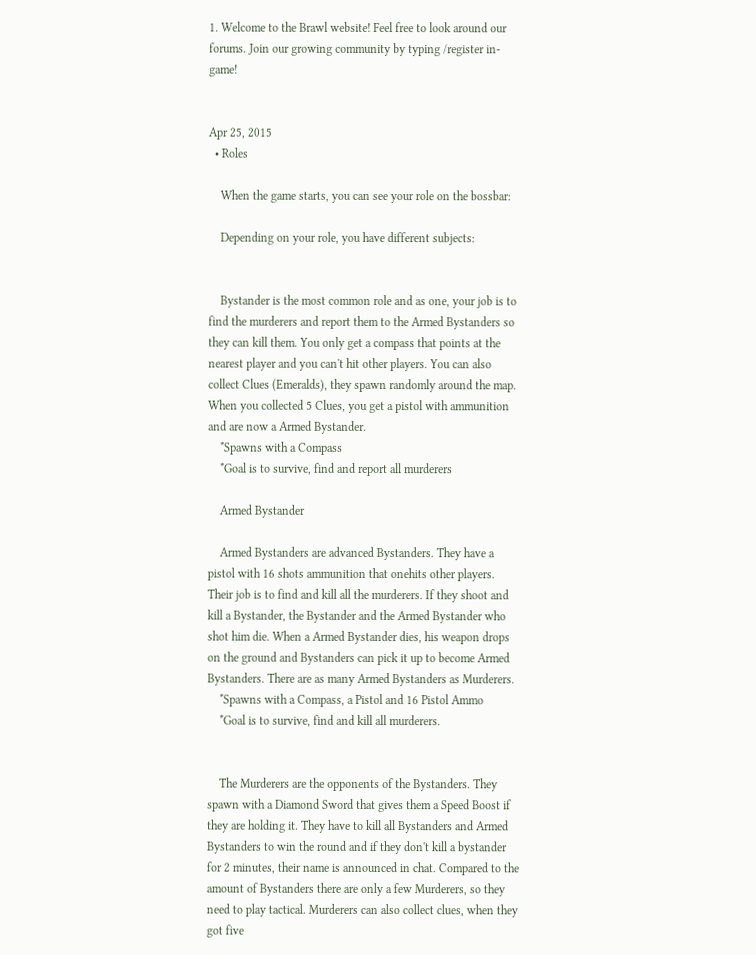1. Welcome to the Brawl website! Feel free to look around our forums. Join our growing community by typing /register in-game!


Apr 25, 2015
  • Roles

    When the game starts, you can see your role on the bossbar:

    Depending on your role, you have different subjects:


    Bystander is the most common role and as one, your job is to find the murderers and report them to the Armed Bystanders so they can kill them. You only get a compass that points at the nearest player and you can't hit other players. You can also collect Clues (Emeralds), they spawn randomly around the map. When you collected 5 Clues, you get a pistol with ammunition and are now a Armed Bystander.
    *Spawns with a Compass
    *Goal is to survive, find and report all murderers

    Armed Bystander

    Armed Bystanders are advanced Bystanders. They have a pistol with 16 shots ammunition that onehits other players. Their job is to find and kill all the murderers. If they shoot and kill a Bystander, the Bystander and the Armed Bystander who shot him die. When a Armed Bystander dies, his weapon drops on the ground and Bystanders can pick it up to become Armed Bystanders. There are as many Armed Bystanders as Murderers.
    *Spawns with a Compass, a Pistol and 16 Pistol Ammo
    *Goal is to survive, find and kill all murderers.


    The Murderers are the opponents of the Bystanders. They spawn with a Diamond Sword that gives them a Speed Boost if they are holding it. They have to kill all Bystanders and Armed Bystanders to win the round and if they don't kill a bystander for 2 minutes, their name is announced in chat. Compared to the amount of Bystanders there are only a few Murderers, so they need to play tactical. Murderers can also collect clues, when they got five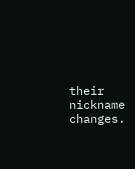their nickname changes.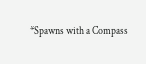*Spawns with a Compass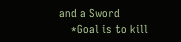and a Sword
    *Goal is to kill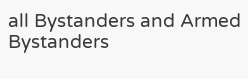all Bystanders and Armed Bystanders